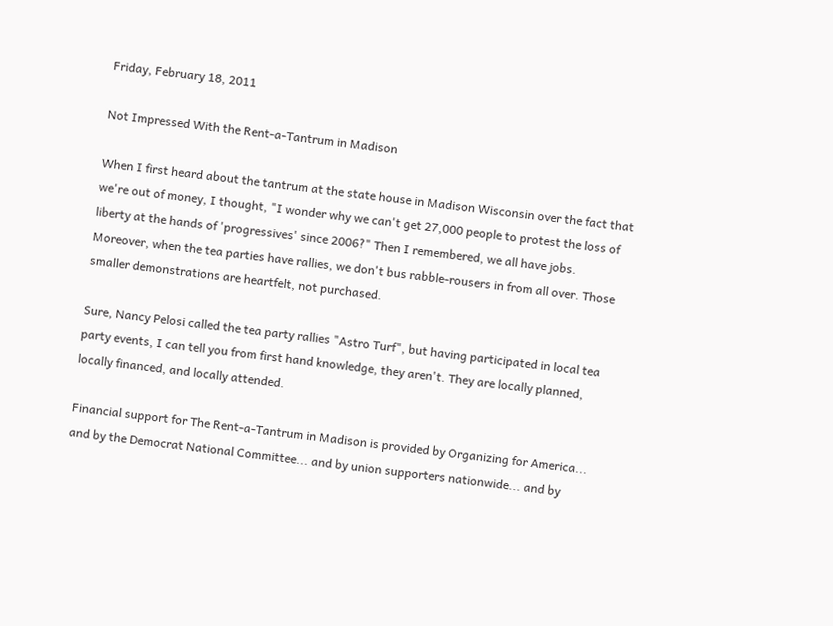Friday, February 18, 2011

Not Impressed With the Rent-a-Tantrum in Madison

When I first heard about the tantrum at the state house in Madison Wisconsin over the fact that we're out of money, I thought, "I wonder why we can't get 27,000 people to protest the loss of liberty at the hands of 'progressives' since 2006?" Then I remembered, we all have jobs. Moreover, when the tea parties have rallies, we don't bus rabble-rousers in from all over. Those smaller demonstrations are heartfelt, not purchased.

Sure, Nancy Pelosi called the tea party rallies "Astro Turf", but having participated in local tea party events, I can tell you from first hand knowledge, they aren't. They are locally planned, locally financed, and locally attended.

Financial support for The Rent-a-Tantrum in Madison is provided by Organizing for America... and by the Democrat National Committee... and by union supporters nationwide... and by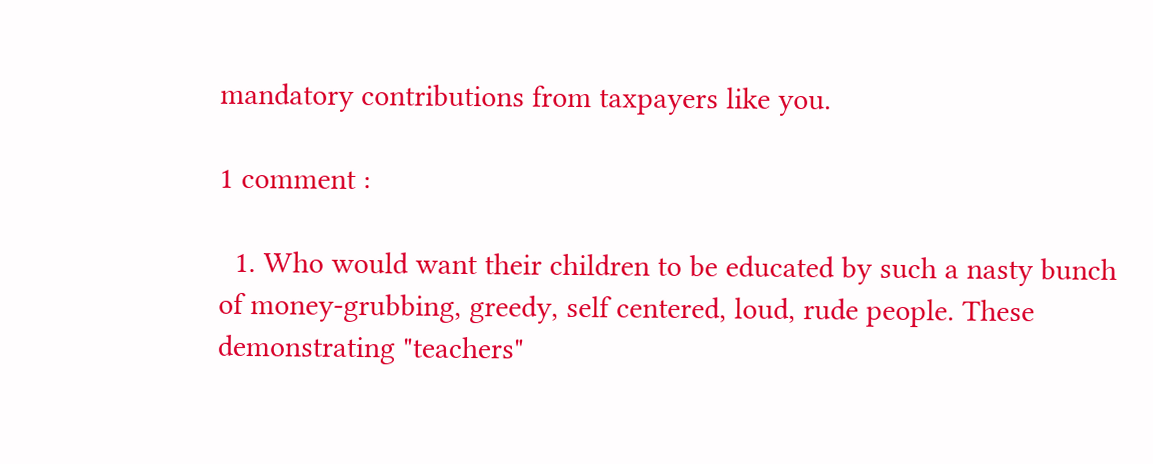mandatory contributions from taxpayers like you.

1 comment :

  1. Who would want their children to be educated by such a nasty bunch of money-grubbing, greedy, self centered, loud, rude people. These demonstrating "teachers"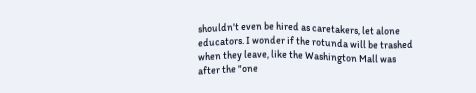shouldn't even be hired as caretakers, let alone educators. I wonder if the rotunda will be trashed when they leave, like the Washington Mall was after the "one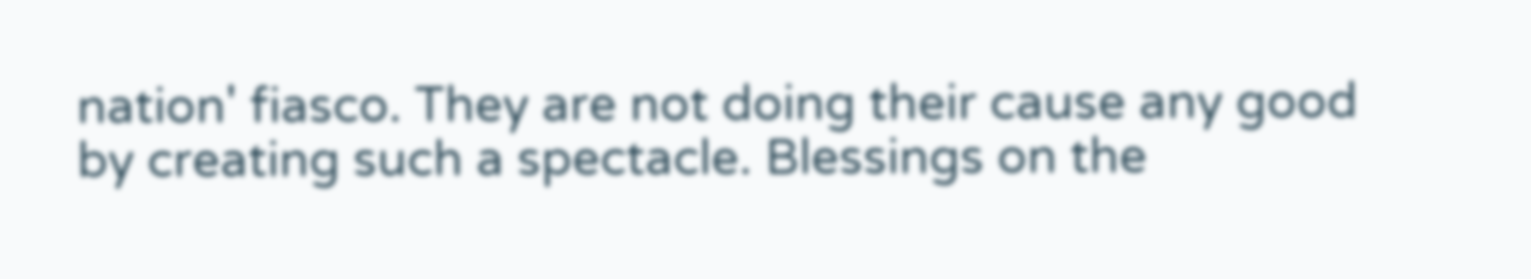nation' fiasco. They are not doing their cause any good by creating such a spectacle. Blessings on the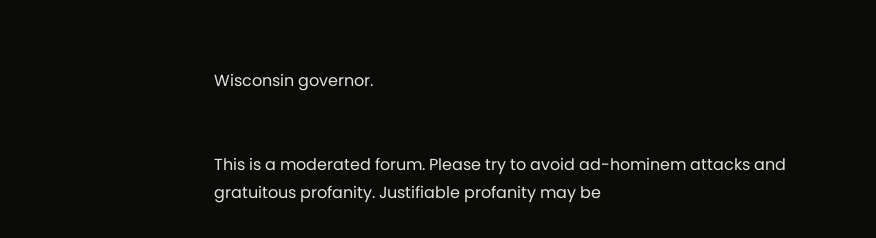Wisconsin governor.


This is a moderated forum. Please try to avoid ad-hominem attacks and gratuitous profanity. Justifiable profanity may be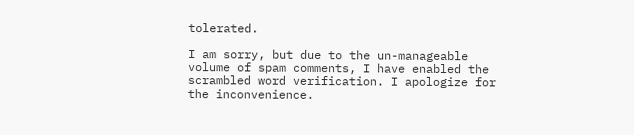tolerated.

I am sorry, but due to the un-manageable volume of spam comments, I have enabled the scrambled word verification. I apologize for the inconvenience.